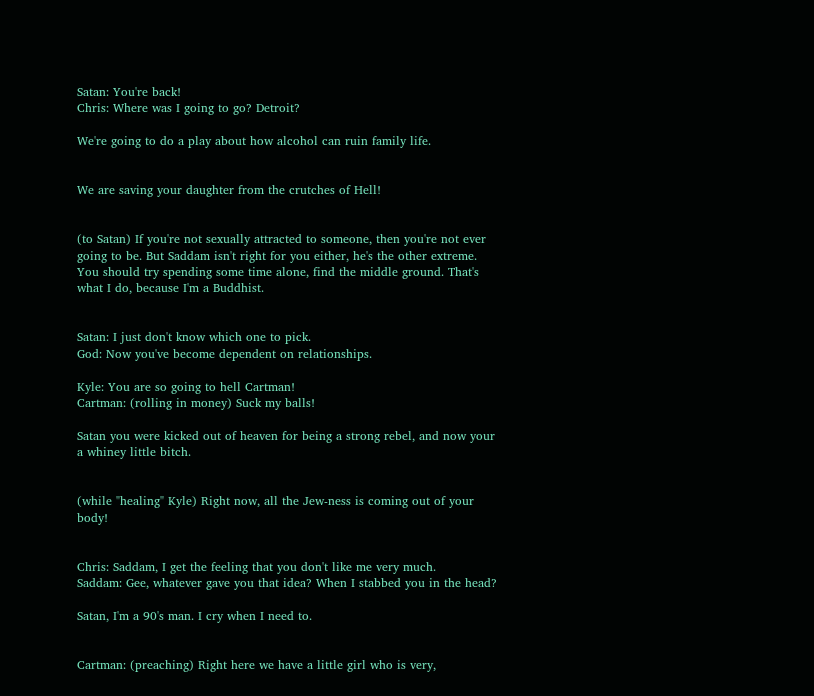Satan: You're back!
Chris: Where was I going to go? Detroit?

We're going to do a play about how alcohol can ruin family life.


We are saving your daughter from the crutches of Hell!


(to Satan) If you're not sexually attracted to someone, then you're not ever going to be. But Saddam isn't right for you either, he's the other extreme. You should try spending some time alone, find the middle ground. That's what I do, because I'm a Buddhist.


Satan: I just don't know which one to pick.
God: Now you've become dependent on relationships.

Kyle: You are so going to hell Cartman!
Cartman: (rolling in money) Suck my balls!

Satan you were kicked out of heaven for being a strong rebel, and now your a whiney little bitch.


(while "healing" Kyle) Right now, all the Jew-ness is coming out of your body!


Chris: Saddam, I get the feeling that you don't like me very much.
Saddam: Gee, whatever gave you that idea? When I stabbed you in the head?

Satan, I'm a 90's man. I cry when I need to.


Cartman: (preaching) Right here we have a little girl who is very,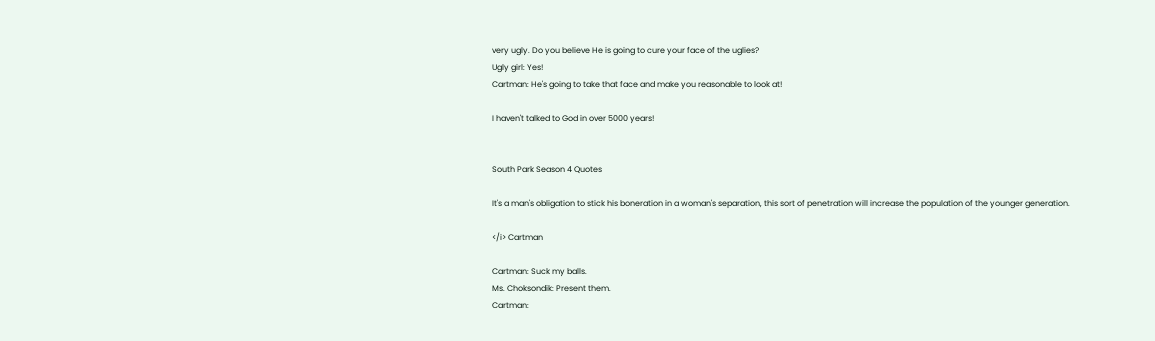very ugly. Do you believe He is going to cure your face of the uglies?
Ugly girl: Yes!
Cartman: He's going to take that face and make you reasonable to look at!

I haven't talked to God in over 5000 years!


South Park Season 4 Quotes

It's a man's obligation to stick his boneration in a woman's separation, this sort of penetration will increase the population of the younger generation.

</i> Cartman

Cartman: Suck my balls.
Ms. Choksondik: Present them.
Cartman: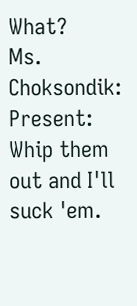What?
Ms. Choksondik: Present: Whip them out and I'll suck 'em.